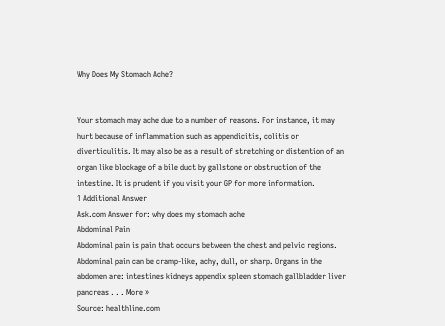Why Does My Stomach Ache?


Your stomach may ache due to a number of reasons. For instance, it may hurt because of inflammation such as appendicitis, colitis or diverticulitis. It may also be as a result of stretching or distention of an organ like blockage of a bile duct by gallstone or obstruction of the intestine. It is prudent if you visit your GP for more information.
1 Additional Answer
Ask.com Answer for: why does my stomach ache
Abdominal Pain
Abdominal pain is pain that occurs between the chest and pelvic regions. Abdominal pain can be cramp-like, achy, dull, or sharp. Organs in the abdomen are: intestines kidneys appendix spleen stomach gallbladder liver pancreas . . . More »
Source: healthline.com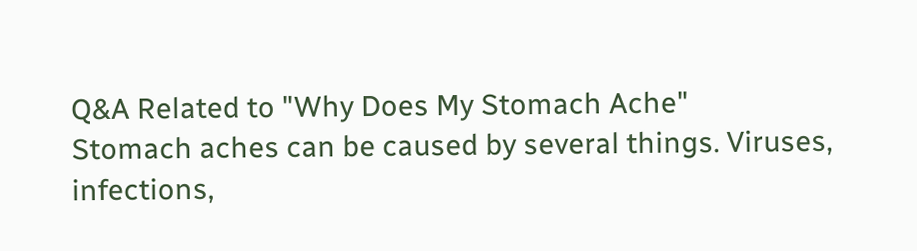Q&A Related to "Why Does My Stomach Ache"
Stomach aches can be caused by several things. Viruses, infections,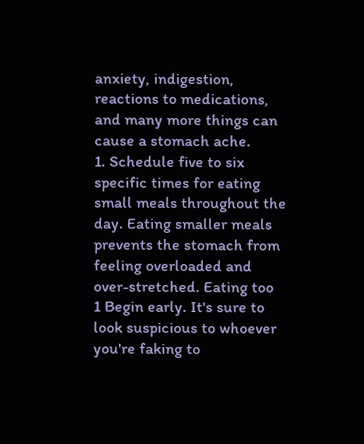anxiety, indigestion, reactions to medications, and many more things can cause a stomach ache.
1. Schedule five to six specific times for eating small meals throughout the day. Eating smaller meals prevents the stomach from feeling overloaded and over-stretched. Eating too
1 Begin early. It's sure to look suspicious to whoever you're faking to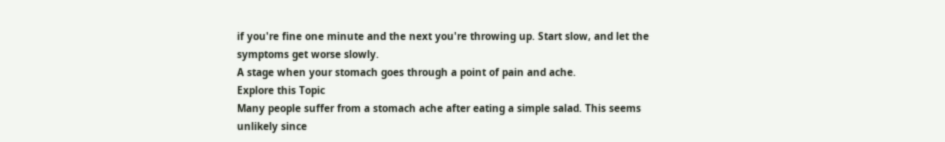if you're fine one minute and the next you're throwing up. Start slow, and let the symptoms get worse slowly.
A stage when your stomach goes through a point of pain and ache.
Explore this Topic
Many people suffer from a stomach ache after eating a simple salad. This seems unlikely since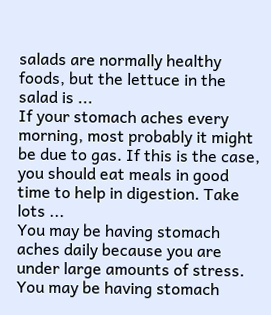salads are normally healthy foods, but the lettuce in the salad is ...
If your stomach aches every morning, most probably it might be due to gas. If this is the case, you should eat meals in good time to help in digestion. Take lots ...
You may be having stomach aches daily because you are under large amounts of stress. You may be having stomach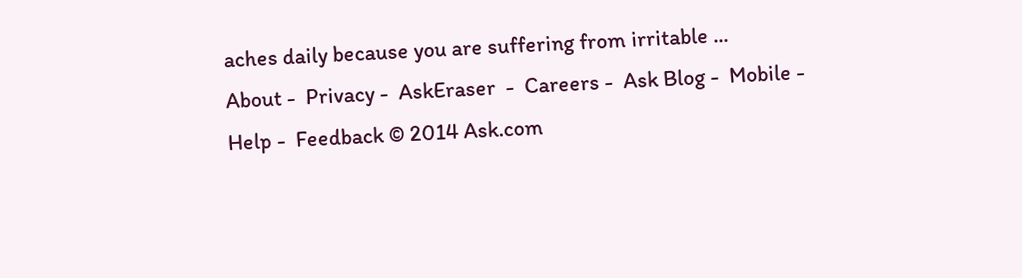aches daily because you are suffering from irritable ...
About -  Privacy -  AskEraser  -  Careers -  Ask Blog -  Mobile -  Help -  Feedback © 2014 Ask.com